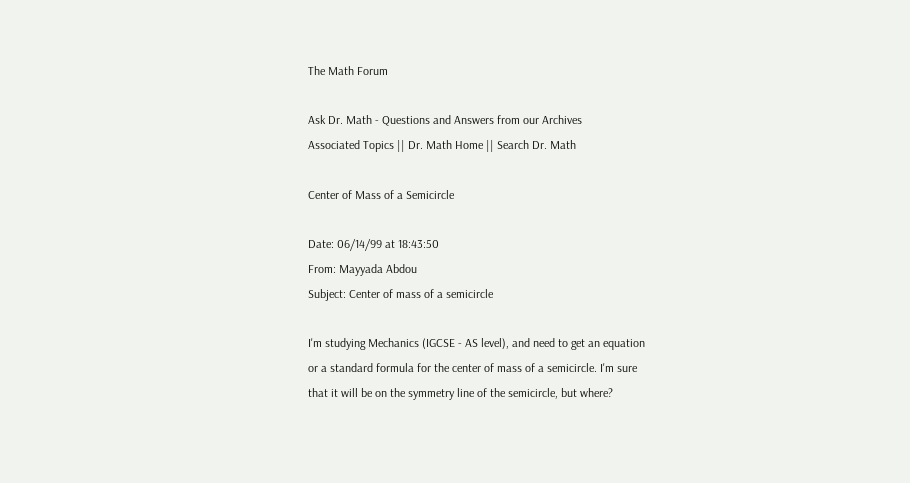The Math Forum

Ask Dr. Math - Questions and Answers from our Archives
Associated Topics || Dr. Math Home || Search Dr. Math

Center of Mass of a Semicircle

Date: 06/14/99 at 18:43:50
From: Mayyada Abdou
Subject: Center of mass of a semicircle

I'm studying Mechanics (IGCSE - AS level), and need to get an equation
or a standard formula for the center of mass of a semicircle. I'm sure
that it will be on the symmetry line of the semicircle, but where?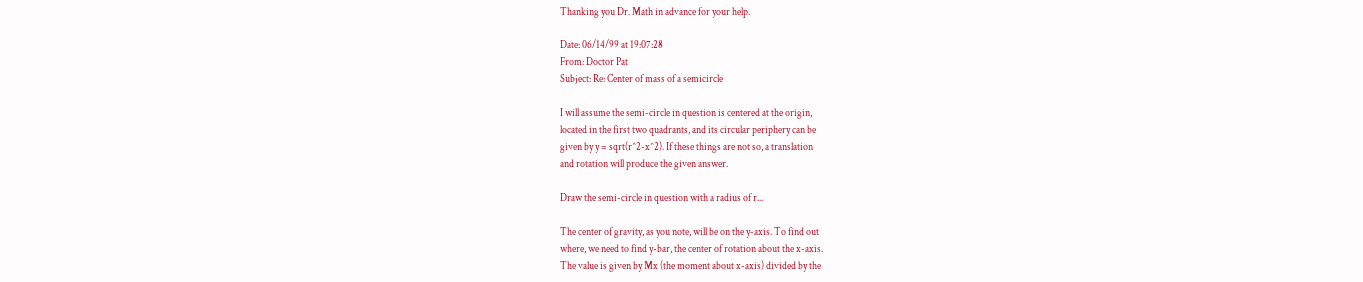Thanking you Dr. Math in advance for your help.

Date: 06/14/99 at 19:07:28
From: Doctor Pat
Subject: Re: Center of mass of a semicircle

I will assume the semi-circle in question is centered at the origin,
located in the first two quadrants, and its circular periphery can be
given by y = sqrt(r^2-x^2). If these things are not so, a translation
and rotation will produce the given answer.

Draw the semi-circle in question with a radius of r...

The center of gravity, as you note, will be on the y-axis. To find out
where, we need to find y-bar, the center of rotation about the x-axis.
The value is given by Mx (the moment about x-axis) divided by the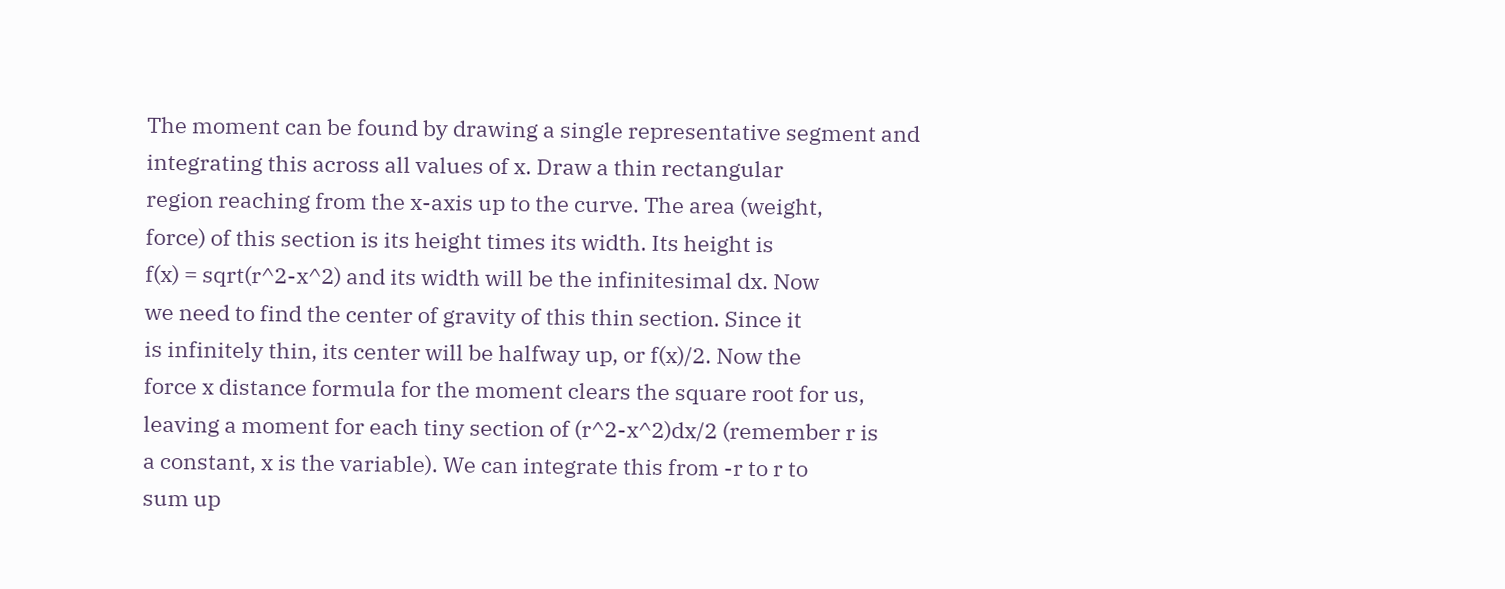The moment can be found by drawing a single representative segment and
integrating this across all values of x. Draw a thin rectangular
region reaching from the x-axis up to the curve. The area (weight,
force) of this section is its height times its width. Its height is
f(x) = sqrt(r^2-x^2) and its width will be the infinitesimal dx. Now
we need to find the center of gravity of this thin section. Since it
is infinitely thin, its center will be halfway up, or f(x)/2. Now the
force x distance formula for the moment clears the square root for us,
leaving a moment for each tiny section of (r^2-x^2)dx/2 (remember r is
a constant, x is the variable). We can integrate this from -r to r to
sum up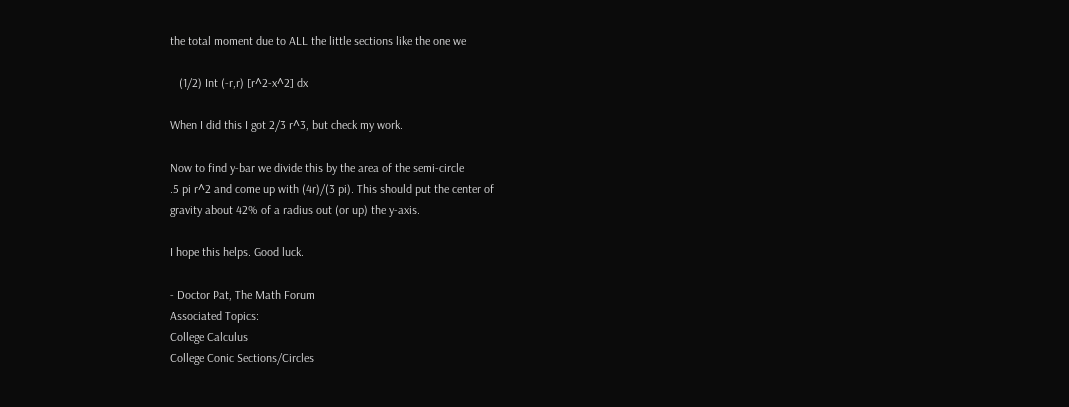the total moment due to ALL the little sections like the one we

   (1/2) Int (-r,r) [r^2-x^2] dx

When I did this I got 2/3 r^3, but check my work.

Now to find y-bar we divide this by the area of the semi-circle
.5 pi r^2 and come up with (4r)/(3 pi). This should put the center of
gravity about 42% of a radius out (or up) the y-axis.

I hope this helps. Good luck.

- Doctor Pat, The Math Forum
Associated Topics:
College Calculus
College Conic Sections/Circles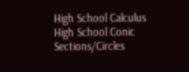High School Calculus
High School Conic Sections/Circles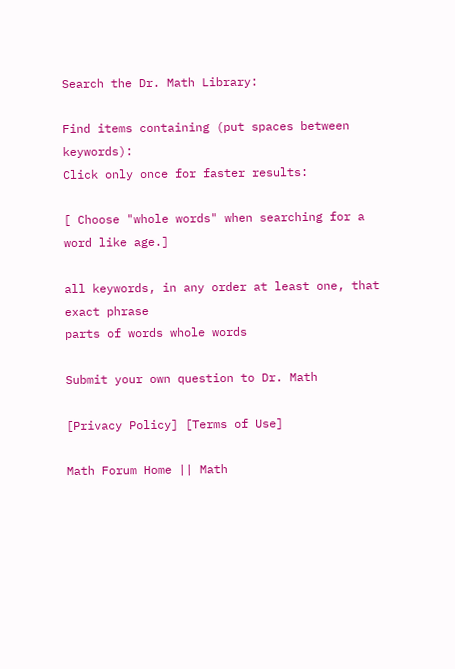Search the Dr. Math Library:

Find items containing (put spaces between keywords):
Click only once for faster results:

[ Choose "whole words" when searching for a word like age.]

all keywords, in any order at least one, that exact phrase
parts of words whole words

Submit your own question to Dr. Math

[Privacy Policy] [Terms of Use]

Math Forum Home || Math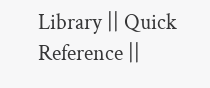Library || Quick Reference ||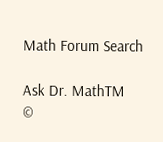Math Forum Search

Ask Dr. MathTM
©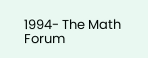1994- The Math Forum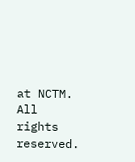at NCTM. All rights reserved.